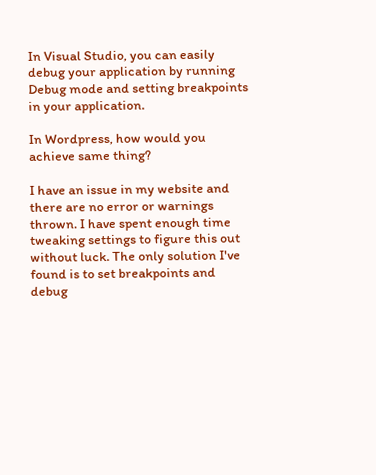In Visual Studio, you can easily debug your application by running Debug mode and setting breakpoints in your application.

In Wordpress, how would you achieve same thing?

I have an issue in my website and there are no error or warnings thrown. I have spent enough time tweaking settings to figure this out without luck. The only solution I've found is to set breakpoints and debug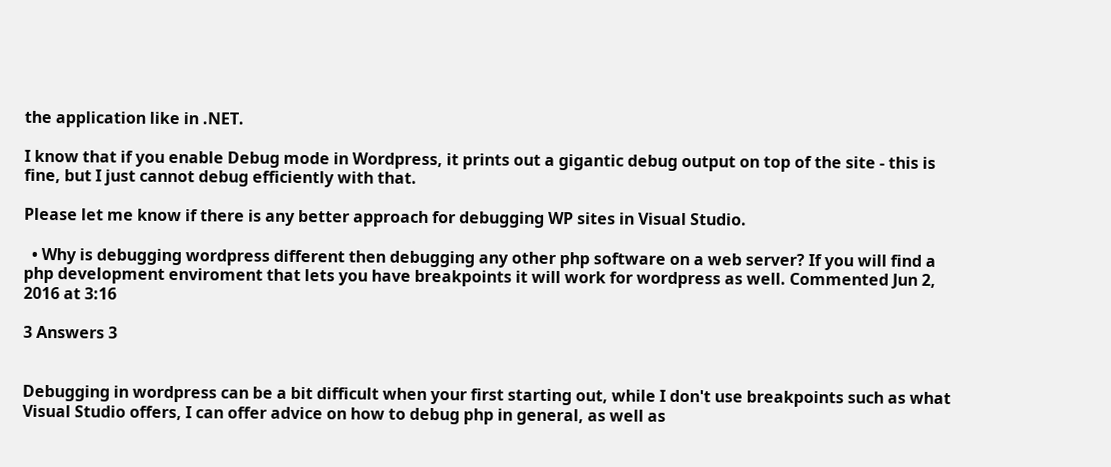the application like in .NET.

I know that if you enable Debug mode in Wordpress, it prints out a gigantic debug output on top of the site - this is fine, but I just cannot debug efficiently with that.

Please let me know if there is any better approach for debugging WP sites in Visual Studio.

  • Why is debugging wordpress different then debugging any other php software on a web server? If you will find a php development enviroment that lets you have breakpoints it will work for wordpress as well. Commented Jun 2, 2016 at 3:16

3 Answers 3


Debugging in wordpress can be a bit difficult when your first starting out, while I don't use breakpoints such as what Visual Studio offers, I can offer advice on how to debug php in general, as well as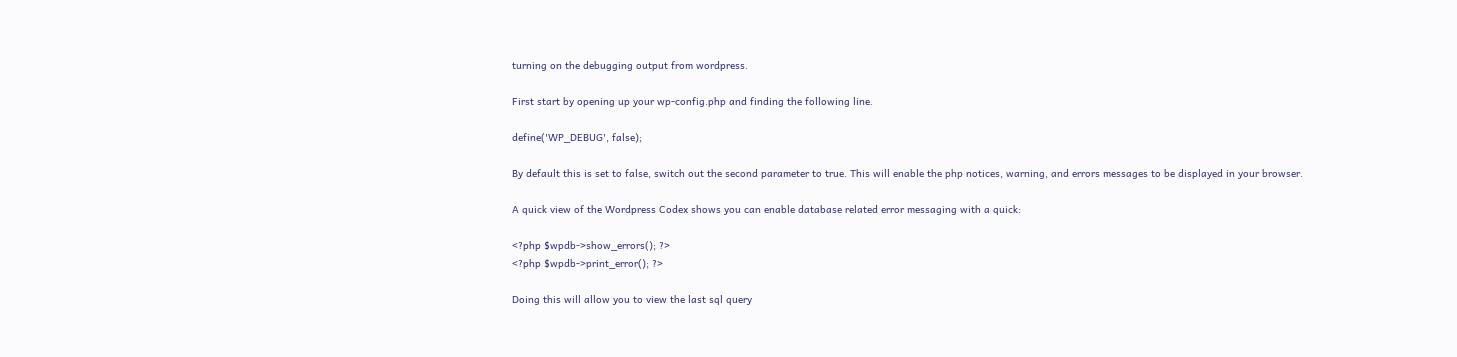turning on the debugging output from wordpress.

First start by opening up your wp-config.php and finding the following line.

define('WP_DEBUG', false);

By default this is set to false, switch out the second parameter to true. This will enable the php notices, warning, and errors messages to be displayed in your browser.

A quick view of the Wordpress Codex shows you can enable database related error messaging with a quick:

<?php $wpdb->show_errors(); ?>
<?php $wpdb->print_error(); ?>

Doing this will allow you to view the last sql query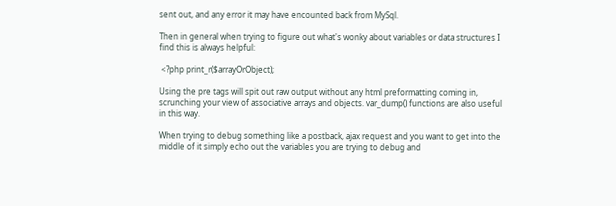sent out, and any error it may have encounted back from MySql.

Then in general when trying to figure out what's wonky about variables or data structures I find this is always helpful:

 <?php print_r($arrayOrObject);

Using the pre tags will spit out raw output without any html preformatting coming in, scrunching your view of associative arrays and objects. var_dump() functions are also useful in this way.

When trying to debug something like a postback, ajax request and you want to get into the middle of it simply echo out the variables you are trying to debug and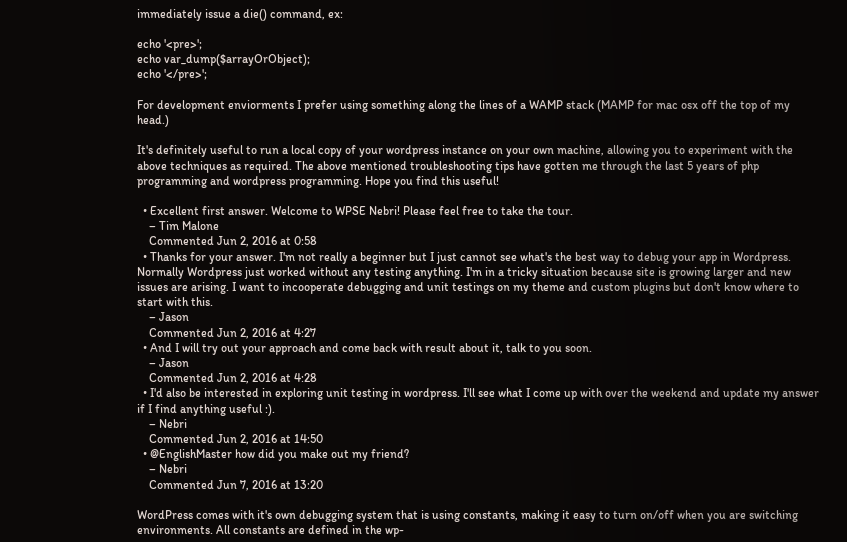immediately issue a die() command, ex:

echo '<pre>';
echo var_dump($arrayOrObject);
echo '</pre>';

For development enviorments I prefer using something along the lines of a WAMP stack (MAMP for mac osx off the top of my head.)

It's definitely useful to run a local copy of your wordpress instance on your own machine, allowing you to experiment with the above techniques as required. The above mentioned troubleshooting tips have gotten me through the last 5 years of php programming and wordpress programming. Hope you find this useful!

  • Excellent first answer. Welcome to WPSE Nebri! Please feel free to take the tour.
    – Tim Malone
    Commented Jun 2, 2016 at 0:58
  • Thanks for your answer. I'm not really a beginner but I just cannot see what's the best way to debug your app in Wordpress. Normally Wordpress just worked without any testing anything. I'm in a tricky situation because site is growing larger and new issues are arising. I want to incooperate debugging and unit testings on my theme and custom plugins but don't know where to start with this.
    – Jason
    Commented Jun 2, 2016 at 4:27
  • And I will try out your approach and come back with result about it, talk to you soon.
    – Jason
    Commented Jun 2, 2016 at 4:28
  • I'd also be interested in exploring unit testing in wordpress. I'll see what I come up with over the weekend and update my answer if I find anything useful :).
    – Nebri
    Commented Jun 2, 2016 at 14:50
  • @EnglishMaster how did you make out my friend?
    – Nebri
    Commented Jun 7, 2016 at 13:20

WordPress comes with it's own debugging system that is using constants, making it easy to turn on/off when you are switching environments. All constants are defined in the wp-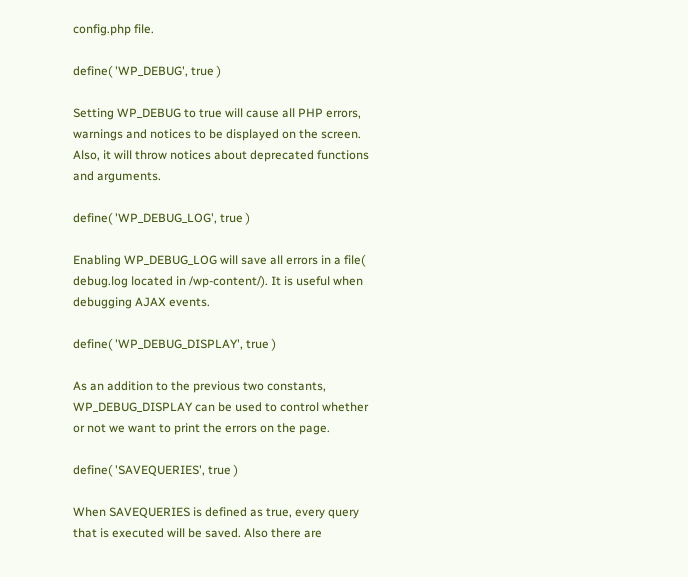config.php file.

define( 'WP_DEBUG', true )

Setting WP_DEBUG to true will cause all PHP errors, warnings and notices to be displayed on the screen. Also, it will throw notices about deprecated functions and arguments.

define( 'WP_DEBUG_LOG', true )

Enabling WP_DEBUG_LOG will save all errors in a file( debug.log located in /wp-content/). It is useful when debugging AJAX events.

define( 'WP_DEBUG_DISPLAY', true )

As an addition to the previous two constants, WP_DEBUG_DISPLAY can be used to control whether or not we want to print the errors on the page.

define( 'SAVEQUERIES', true )

When SAVEQUERIES is defined as true, every query that is executed will be saved. Also there are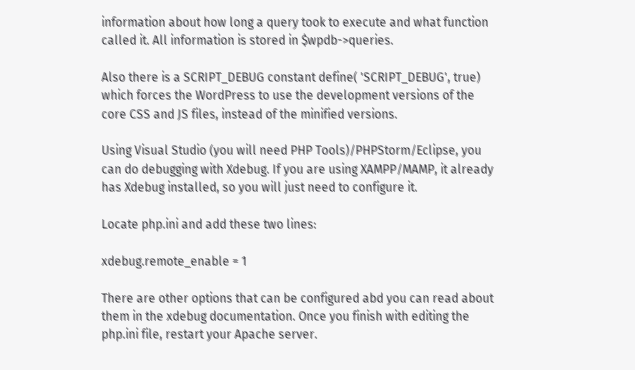information about how long a query took to execute and what function called it. All information is stored in $wpdb->queries.

Also there is a SCRIPT_DEBUG constant define( 'SCRIPT_DEBUG', true) which forces the WordPress to use the development versions of the core CSS and JS files, instead of the minified versions.

Using Visual Studio (you will need PHP Tools)/PHPStorm/Eclipse, you can do debugging with Xdebug. If you are using XAMPP/MAMP, it already has Xdebug installed, so you will just need to configure it.

Locate php.ini and add these two lines:

xdebug.remote_enable = 1

There are other options that can be configured abd you can read about them in the xdebug documentation. Once you finish with editing the php.ini file, restart your Apache server.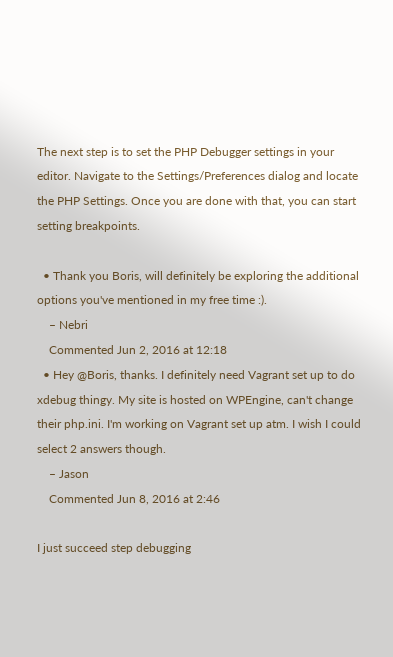The next step is to set the PHP Debugger settings in your editor. Navigate to the Settings/Preferences dialog and locate the PHP Settings. Once you are done with that, you can start setting breakpoints.

  • Thank you Boris, will definitely be exploring the additional options you've mentioned in my free time :).
    – Nebri
    Commented Jun 2, 2016 at 12:18
  • Hey @Boris, thanks. I definitely need Vagrant set up to do xdebug thingy. My site is hosted on WPEngine, can't change their php.ini. I'm working on Vagrant set up atm. I wish I could select 2 answers though.
    – Jason
    Commented Jun 8, 2016 at 2:46

I just succeed step debugging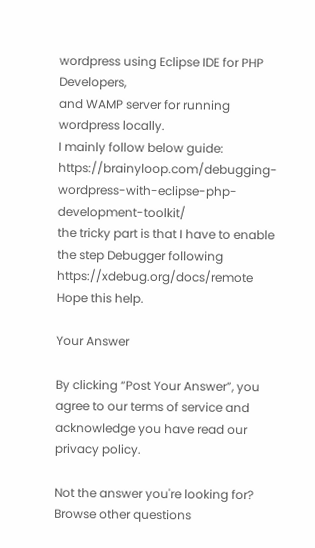wordpress using Eclipse IDE for PHP Developers,
and WAMP server for running wordpress locally.
I mainly follow below guide: https://brainyloop.com/debugging-wordpress-with-eclipse-php-development-toolkit/
the tricky part is that I have to enable the step Debugger following https://xdebug.org/docs/remote
Hope this help.

Your Answer

By clicking “Post Your Answer”, you agree to our terms of service and acknowledge you have read our privacy policy.

Not the answer you're looking for? Browse other questions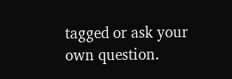tagged or ask your own question.